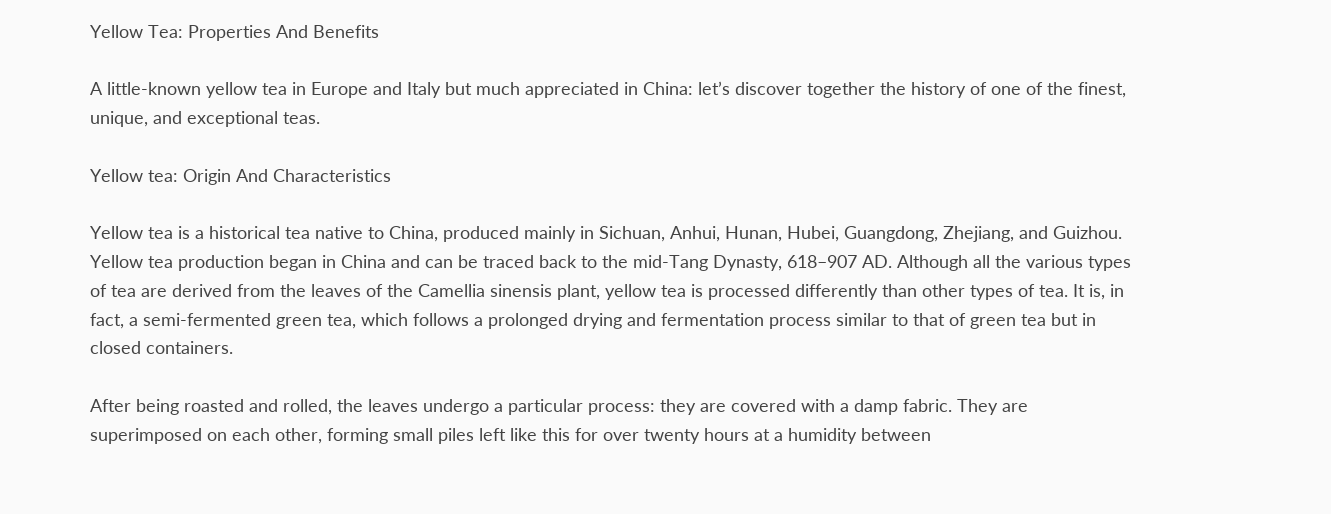Yellow Tea: Properties And Benefits

A little-known yellow tea in Europe and Italy but much appreciated in China: let’s discover together the history of one of the finest, unique, and exceptional teas.

Yellow tea: Origin And Characteristics

Yellow tea is a historical tea native to China, produced mainly in Sichuan, Anhui, Hunan, Hubei, Guangdong, Zhejiang, and Guizhou. Yellow tea production began in China and can be traced back to the mid-Tang Dynasty, 618–907 AD. Although all the various types of tea are derived from the leaves of the Camellia sinensis plant, yellow tea is processed differently than other types of tea. It is, in fact, a semi-fermented green tea, which follows a prolonged drying and fermentation process similar to that of green tea but in closed containers.

After being roasted and rolled, the leaves undergo a particular process: they are covered with a damp fabric. They are superimposed on each other, forming small piles left like this for over twenty hours at a humidity between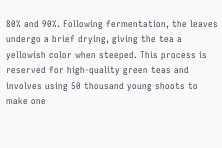80% and 90%. Following fermentation, the leaves undergo a brief drying, giving the tea a yellowish color when steeped. This process is reserved for high-quality green teas and involves using 50 thousand young shoots to make one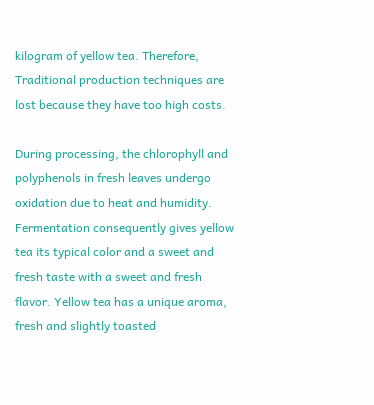kilogram of yellow tea. Therefore, Traditional production techniques are lost because they have too high costs.

During processing, the chlorophyll and polyphenols in fresh leaves undergo oxidation due to heat and humidity. Fermentation consequently gives yellow tea its typical color and a sweet and fresh taste with a sweet and fresh flavor. Yellow tea has a unique aroma, fresh and slightly toasted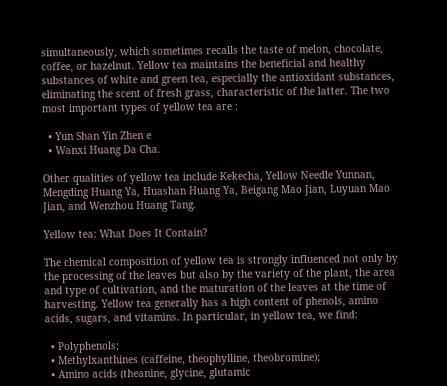simultaneously, which sometimes recalls the taste of melon, chocolate, coffee, or hazelnut. Yellow tea maintains the beneficial and healthy substances of white and green tea, especially the antioxidant substances, eliminating the scent of fresh grass, characteristic of the latter. The two most important types of yellow tea are :

  • Yun Shan Yin Zhen e
  • Wanxi Huang Da Cha.

Other qualities of yellow tea include Kekecha, Yellow Needle Yunnan, Mengding Huang Ya, Huashan Huang Ya, Beigang Mao Jian, Luyuan Mao Jian, and Wenzhou Huang Tang.

Yellow tea: What Does It Contain?

The chemical composition of yellow tea is strongly influenced not only by the processing of the leaves but also by the variety of the plant, the area and type of cultivation, and the maturation of the leaves at the time of harvesting. Yellow tea generally has a high content of phenols, amino acids, sugars, and vitamins. In particular, in yellow tea, we find:

  • Polyphenols;
  • Methylxanthines (caffeine, theophylline, theobromine);
  • Amino acids (theanine, glycine, glutamic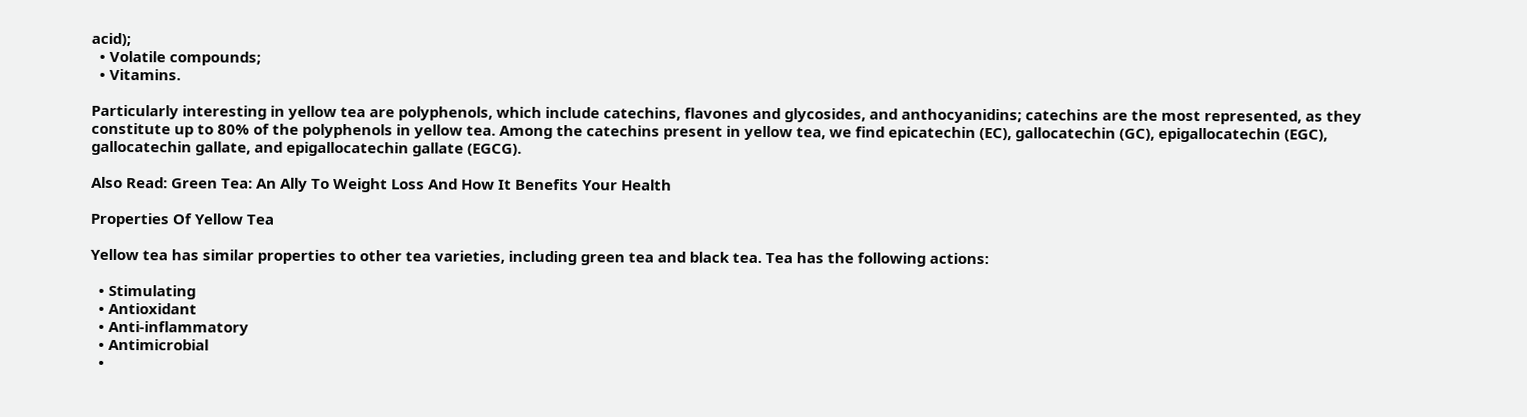acid);
  • Volatile compounds;
  • Vitamins.

Particularly interesting in yellow tea are polyphenols, which include catechins, flavones and glycosides, and anthocyanidins; catechins are the most represented, as they constitute up to 80% of the polyphenols in yellow tea. Among the catechins present in yellow tea, we find epicatechin (EC), gallocatechin (GC), epigallocatechin (EGC), gallocatechin gallate, and epigallocatechin gallate (EGCG).

Also Read: Green Tea: An Ally To Weight Loss And How It Benefits Your Health

Properties Of Yellow Tea

Yellow tea has similar properties to other tea varieties, including green tea and black tea. Tea has the following actions:

  • Stimulating
  • Antioxidant
  • Anti-inflammatory
  • Antimicrobial
  •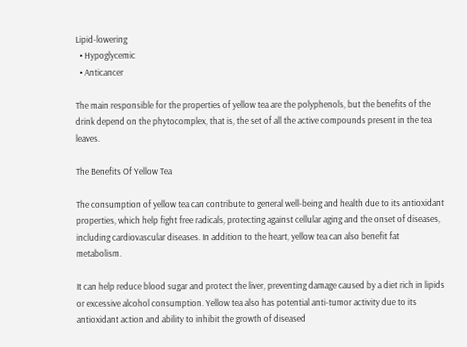Lipid-lowering
  • Hypoglycemic
  • Anticancer

The main responsible for the properties of yellow tea are the polyphenols, but the benefits of the drink depend on the phytocomplex, that is, the set of all the active compounds present in the tea leaves.

The Benefits Of Yellow Tea

The consumption of yellow tea can contribute to general well-being and health due to its antioxidant properties, which help fight free radicals, protecting against cellular aging and the onset of diseases, including cardiovascular diseases. In addition to the heart, yellow tea can also benefit fat metabolism.

It can help reduce blood sugar and protect the liver, preventing damage caused by a diet rich in lipids or excessive alcohol consumption. Yellow tea also has potential anti-tumor activity due to its antioxidant action and ability to inhibit the growth of diseased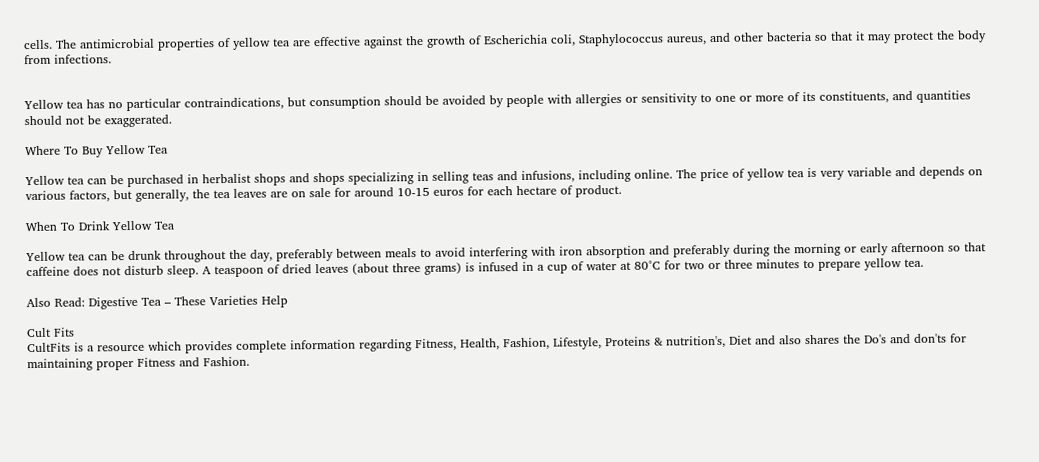cells. The antimicrobial properties of yellow tea are effective against the growth of Escherichia coli, Staphylococcus aureus, and other bacteria so that it may protect the body from infections.


Yellow tea has no particular contraindications, but consumption should be avoided by people with allergies or sensitivity to one or more of its constituents, and quantities should not be exaggerated.

Where To Buy Yellow Tea

Yellow tea can be purchased in herbalist shops and shops specializing in selling teas and infusions, including online. The price of yellow tea is very variable and depends on various factors, but generally, the tea leaves are on sale for around 10-15 euros for each hectare of product.

When To Drink Yellow Tea

Yellow tea can be drunk throughout the day, preferably between meals to avoid interfering with iron absorption and preferably during the morning or early afternoon so that caffeine does not disturb sleep. A teaspoon of dried leaves (about three grams) is infused in a cup of water at 80°C for two or three minutes to prepare yellow tea.

Also Read: Digestive Tea – These Varieties Help

Cult Fits
CultFits is a resource which provides complete information regarding Fitness, Health, Fashion, Lifestyle, Proteins & nutrition's, Diet and also shares the Do's and don'ts for maintaining proper Fitness and Fashion.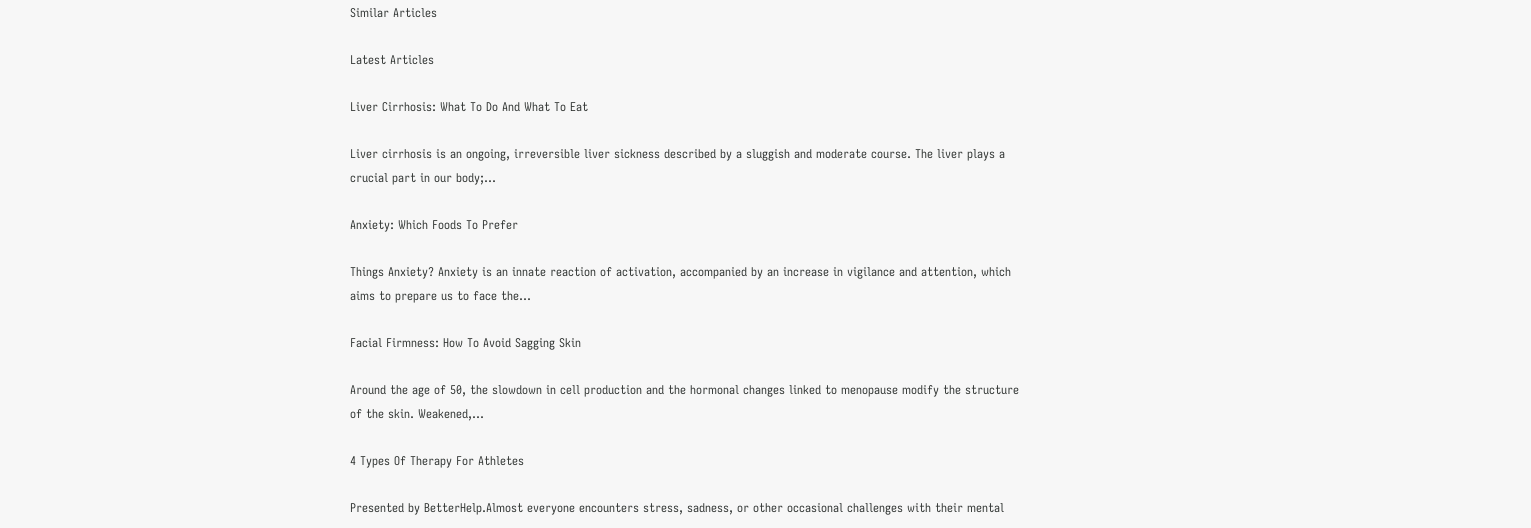Similar Articles

Latest Articles

Liver Cirrhosis: What To Do And What To Eat

Liver cirrhosis is an ongoing, irreversible liver sickness described by a sluggish and moderate course. The liver plays a crucial part in our body;...

Anxiety: Which Foods To Prefer

Things Anxiety? Anxiety is an innate reaction of activation, accompanied by an increase in vigilance and attention, which aims to prepare us to face the...

Facial Firmness: How To Avoid Sagging Skin

Around the age of 50, the slowdown in cell production and the hormonal changes linked to menopause modify the structure of the skin. Weakened,...

4 Types Of Therapy For Athletes

Presented by BetterHelp.Almost everyone encounters stress, sadness, or other occasional challenges with their mental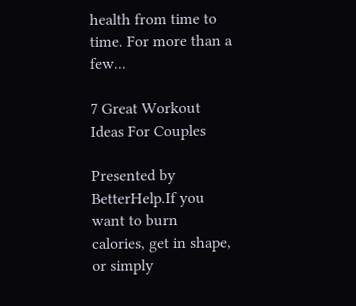health from time to time. For more than a few...

7 Great Workout Ideas For Couples

Presented by BetterHelp.If you want to burn calories, get in shape, or simply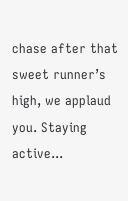chase after that sweet runner’s high, we applaud you. Staying active...